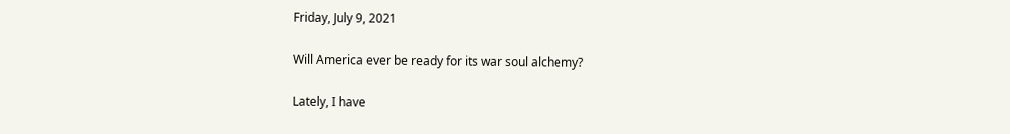Friday, July 9, 2021

Will America ever be ready for its war soul alchemy?

Lately, I have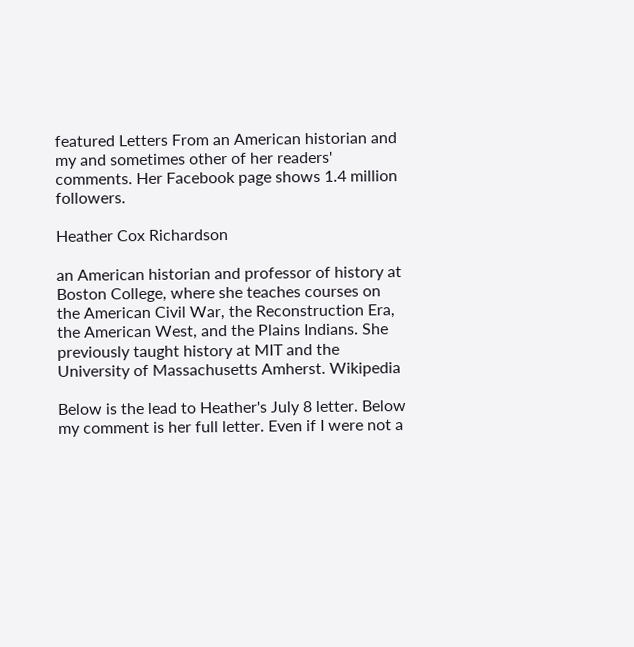featured Letters From an American historian and my and sometimes other of her readers' comments. Her Facebook page shows 1.4 million followers.

Heather Cox Richardson

an American historian and professor of history at Boston College, where she teaches courses on the American Civil War, the Reconstruction Era, the American West, and the Plains Indians. She previously taught history at MIT and the University of Massachusetts Amherst. Wikipedia

Below is the lead to Heather's July 8 letter. Below my comment is her full letter. Even if I were not a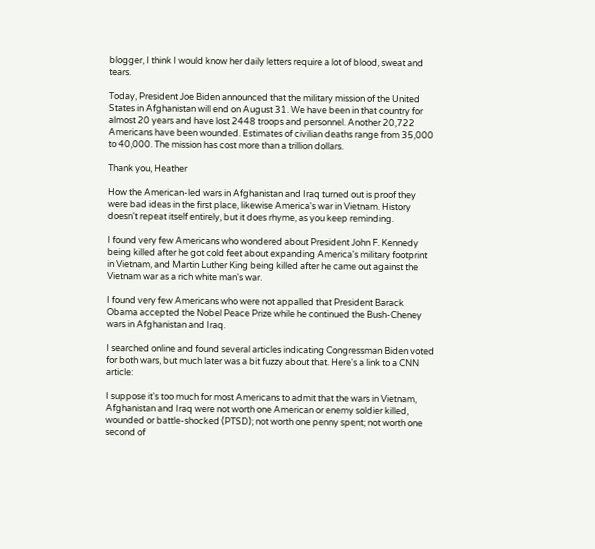blogger, I think I would know her daily letters require a lot of blood, sweat and tears.

Today, President Joe Biden announced that the military mission of the United States in Afghanistan will end on August 31. We have been in that country for almost 20 years and have lost 2448 troops and personnel. Another 20,722 Americans have been wounded. Estimates of civilian deaths range from 35,000 to 40,000. The mission has cost more than a trillion dollars.

Thank you, Heather

How the American-led wars in Afghanistan and Iraq turned out is proof they were bad ideas in the first place, likewise America's war in Vietnam. History doesn't repeat itself entirely, but it does rhyme, as you keep reminding.

I found very few Americans who wondered about President John F. Kennedy being killed after he got cold feet about expanding America's military footprint in Vietnam, and Martin Luther King being killed after he came out against the Vietnam war as a rich white man's war.

I found very few Americans who were not appalled that President Barack Obama accepted the Nobel Peace Prize while he continued the Bush-Cheney wars in Afghanistan and Iraq.

I searched online and found several articles indicating Congressman Biden voted for both wars, but much later was a bit fuzzy about that. Here's a link to a CNN article:

I suppose it's too much for most Americans to admit that the wars in Vietnam, Afghanistan and Iraq were not worth one American or enemy soldier killed, wounded or battle-shocked (PTSD); not worth one penny spent; not worth one second of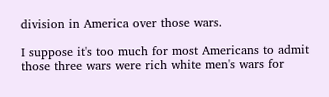division in America over those wars.

I suppose it's too much for most Americans to admit those three wars were rich white men's wars for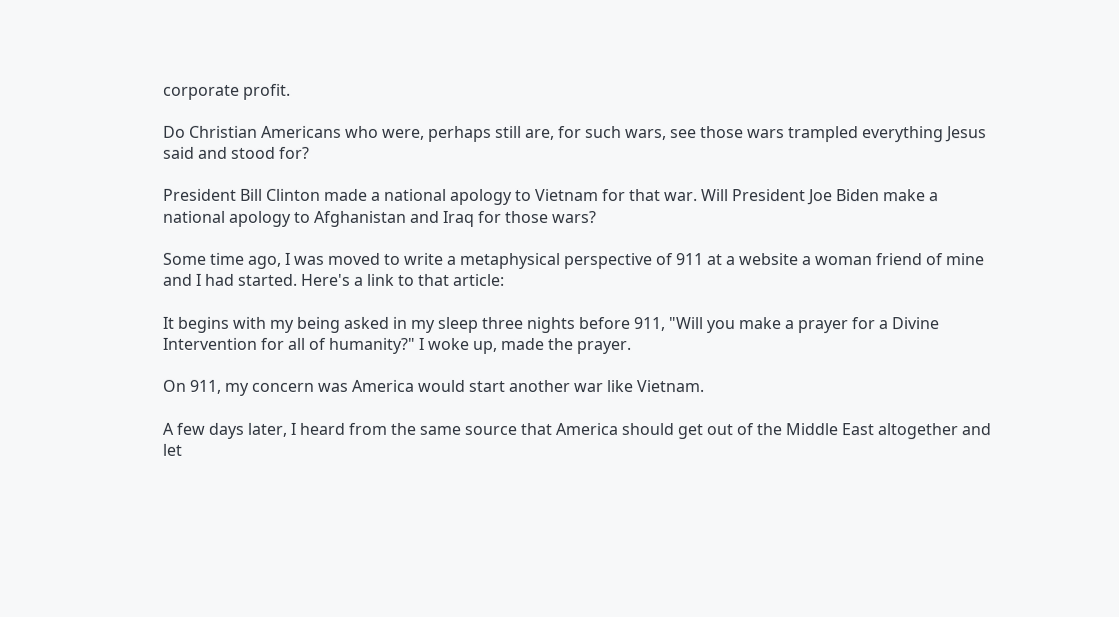corporate profit.

Do Christian Americans who were, perhaps still are, for such wars, see those wars trampled everything Jesus said and stood for?

President Bill Clinton made a national apology to Vietnam for that war. Will President Joe Biden make a national apology to Afghanistan and Iraq for those wars?

Some time ago, I was moved to write a metaphysical perspective of 911 at a website a woman friend of mine and I had started. Here's a link to that article:

It begins with my being asked in my sleep three nights before 911, "Will you make a prayer for a Divine Intervention for all of humanity?" I woke up, made the prayer.

On 911, my concern was America would start another war like Vietnam.

A few days later, I heard from the same source that America should get out of the Middle East altogether and let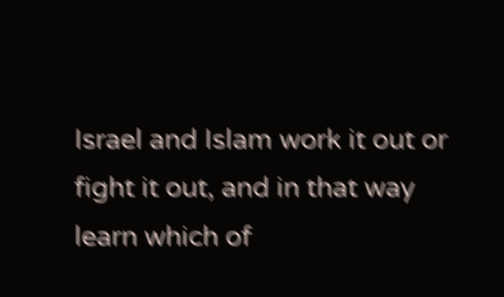Israel and Islam work it out or fight it out, and in that way learn which of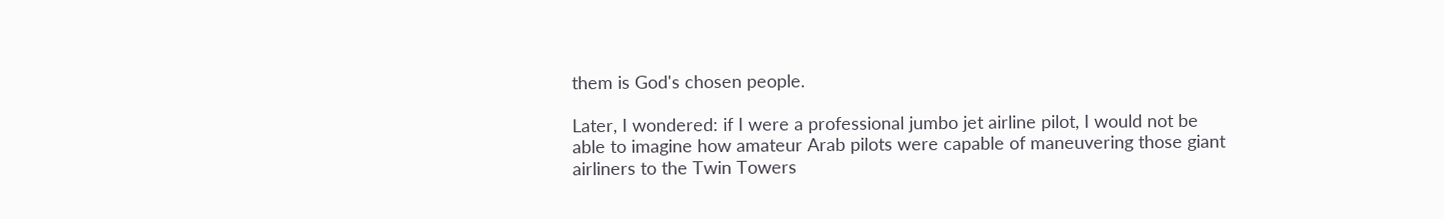them is God's chosen people.

Later, I wondered: if I were a professional jumbo jet airline pilot, I would not be able to imagine how amateur Arab pilots were capable of maneuvering those giant airliners to the Twin Towers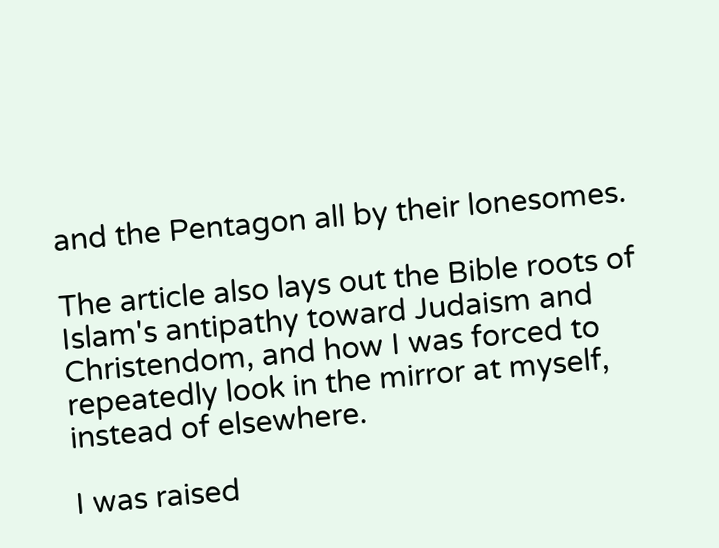and the Pentagon all by their lonesomes.

The article also lays out the Bible roots of Islam's antipathy toward Judaism and Christendom, and how I was forced to repeatedly look in the mirror at myself, instead of elsewhere.

I was raised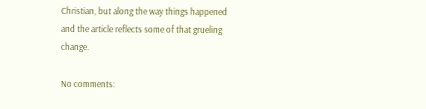Christian, but along the way things happened and the article reflects some of that grueling change.

No comments: